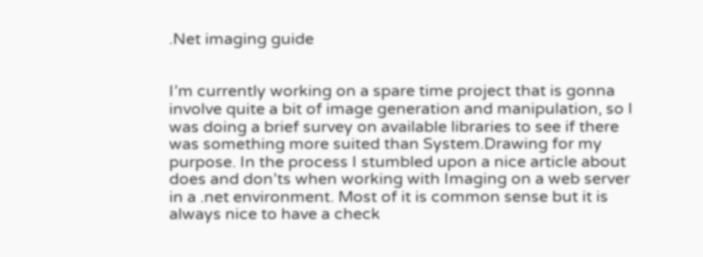.Net imaging guide


I’m currently working on a spare time project that is gonna involve quite a bit of image generation and manipulation, so I was doing a brief survey on available libraries to see if there was something more suited than System.Drawing for my purpose. In the process I stumbled upon a nice article about does and don’ts when working with Imaging on a web server in a .net environment. Most of it is common sense but it is always nice to have a check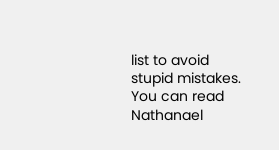list to avoid stupid mistakes. You can read Nathanael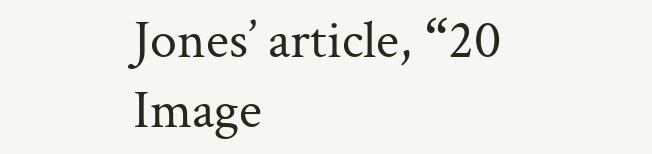Jones’ article, “20 Image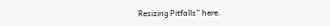Resizing Pitfalls” here.